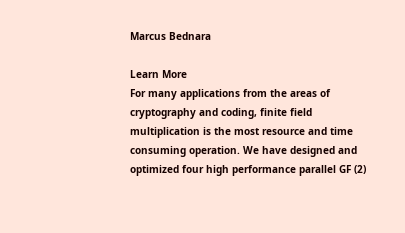Marcus Bednara

Learn More
For many applications from the areas of cryptography and coding, finite field multiplication is the most resource and time consuming operation. We have designed and optimized four high performance parallel GF (2)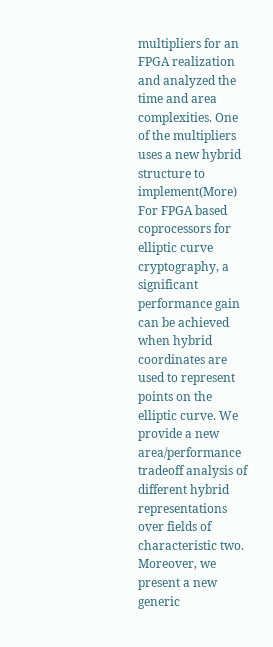multipliers for an FPGA realization and analyzed the time and area complexities. One of the multipliers uses a new hybrid structure to implement(More)
For FPGA based coprocessors for elliptic curve cryptography, a significant performance gain can be achieved when hybrid coordinates are used to represent points on the elliptic curve. We provide a new area/performance tradeoff analysis of different hybrid representations over fields of characteristic two. Moreover, we present a new generic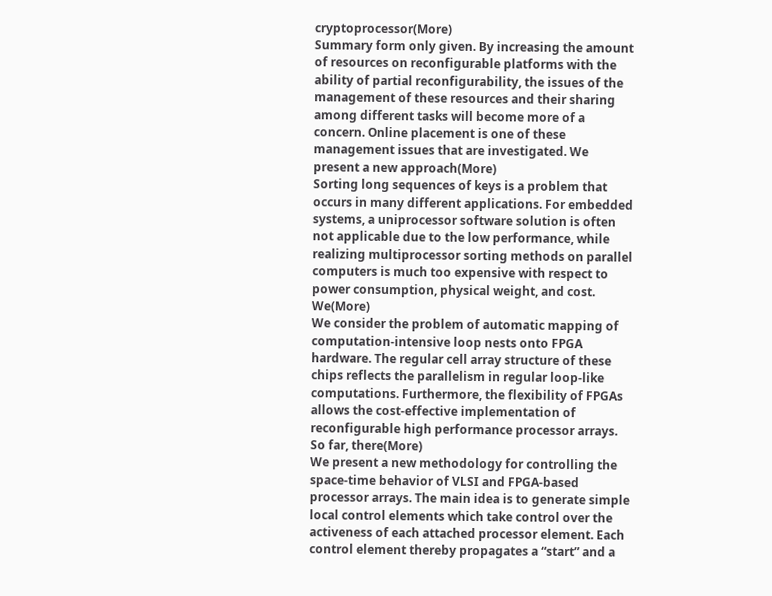cryptoprocessor(More)
Summary form only given. By increasing the amount of resources on reconfigurable platforms with the ability of partial reconfigurability, the issues of the management of these resources and their sharing among different tasks will become more of a concern. Online placement is one of these management issues that are investigated. We present a new approach(More)
Sorting long sequences of keys is a problem that occurs in many different applications. For embedded systems, a uniprocessor software solution is often not applicable due to the low performance, while realizing multiprocessor sorting methods on parallel computers is much too expensive with respect to power consumption, physical weight, and cost. We(More)
We consider the problem of automatic mapping of computation-intensive loop nests onto FPGA hardware. The regular cell array structure of these chips reflects the parallelism in regular loop-like computations. Furthermore, the flexibility of FPGAs allows the cost-effective implementation of reconfigurable high performance processor arrays. So far, there(More)
We present a new methodology for controlling the space-time behavior of VLSI and FPGA-based processor arrays. The main idea is to generate simple local control elements which take control over the activeness of each attached processor element. Each control element thereby propagates a “start” and a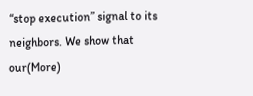“stop execution” signal to its neighbors. We show that our(More)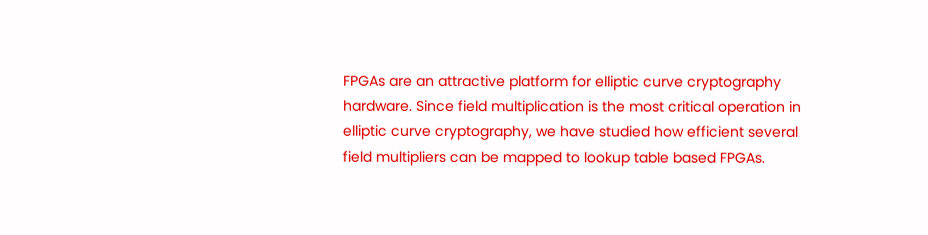FPGAs are an attractive platform for elliptic curve cryptography hardware. Since field multiplication is the most critical operation in elliptic curve cryptography, we have studied how efficient several field multipliers can be mapped to lookup table based FPGAs.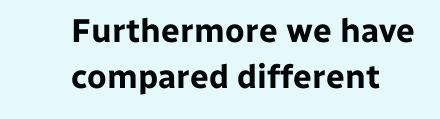Furthermore we have compared different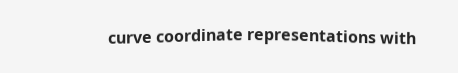curve coordinate representations with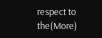respect to the(More)